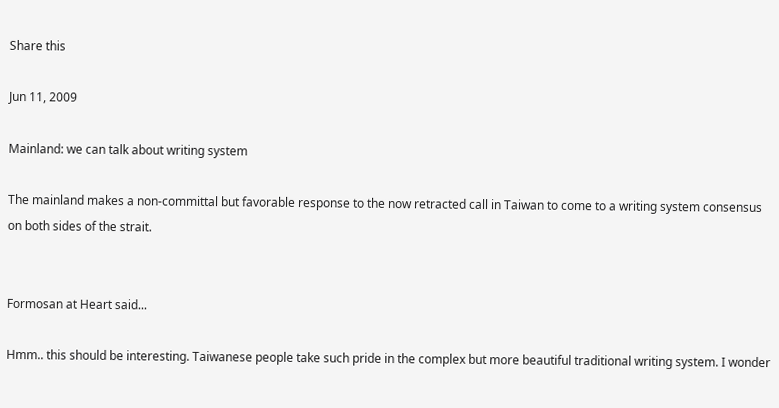Share this

Jun 11, 2009

Mainland: we can talk about writing system

The mainland makes a non-committal but favorable response to the now retracted call in Taiwan to come to a writing system consensus on both sides of the strait.


Formosan at Heart said...

Hmm.. this should be interesting. Taiwanese people take such pride in the complex but more beautiful traditional writing system. I wonder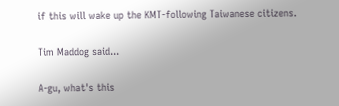if this will wake up the KMT-following Taiwanese citizens.

Tim Maddog said...

A-gu, what's this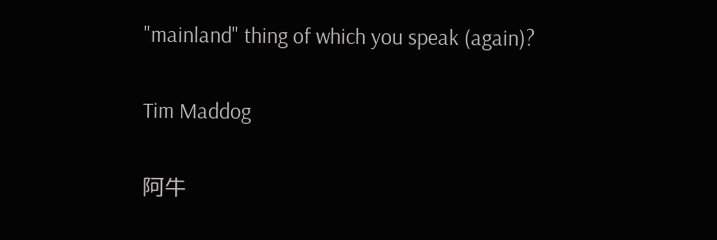"mainland" thing of which you speak (again)?

Tim Maddog

阿牛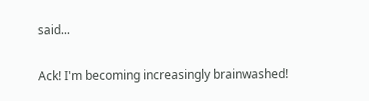said...

Ack! I'm becoming increasingly brainwashed!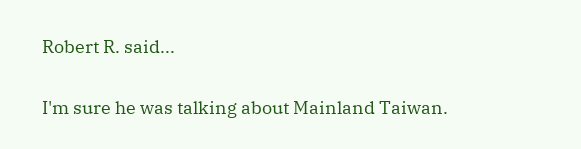Robert R. said...

I'm sure he was talking about Mainland Taiwan.